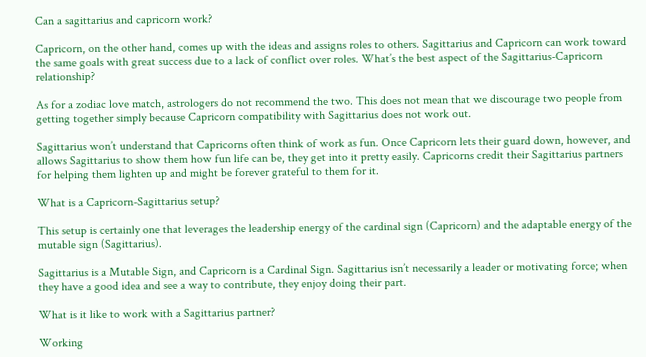Can a sagittarius and capricorn work?

Capricorn, on the other hand, comes up with the ideas and assigns roles to others. Sagittarius and Capricorn can work toward the same goals with great success due to a lack of conflict over roles. What’s the best aspect of the Sagittarius-Capricorn relationship?

As for a zodiac love match, astrologers do not recommend the two. This does not mean that we discourage two people from getting together simply because Capricorn compatibility with Sagittarius does not work out.

Sagittarius won’t understand that Capricorns often think of work as fun. Once Capricorn lets their guard down, however, and allows Sagittarius to show them how fun life can be, they get into it pretty easily. Capricorns credit their Sagittarius partners for helping them lighten up and might be forever grateful to them for it.

What is a Capricorn-Sagittarius setup?

This setup is certainly one that leverages the leadership energy of the cardinal sign (Capricorn) and the adaptable energy of the mutable sign (Sagittarius).

Sagittarius is a Mutable Sign, and Capricorn is a Cardinal Sign. Sagittarius isn’t necessarily a leader or motivating force; when they have a good idea and see a way to contribute, they enjoy doing their part.

What is it like to work with a Sagittarius partner?

Working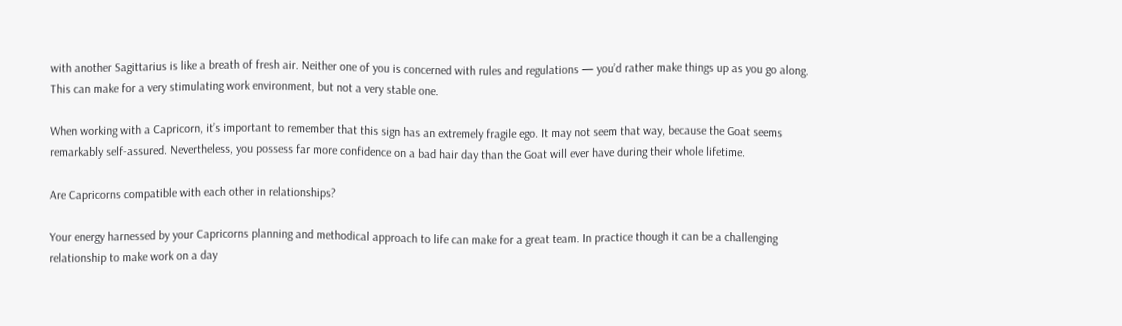with another Sagittarius is like a breath of fresh air. Neither one of you is concerned with rules and regulations — you’d rather make things up as you go along. This can make for a very stimulating work environment, but not a very stable one.

When working with a Capricorn, it’s important to remember that this sign has an extremely fragile ego. It may not seem that way, because the Goat seems remarkably self-assured. Nevertheless, you possess far more confidence on a bad hair day than the Goat will ever have during their whole lifetime.

Are Capricorns compatible with each other in relationships?

Your energy harnessed by your Capricorns planning and methodical approach to life can make for a great team. In practice though it can be a challenging relationship to make work on a day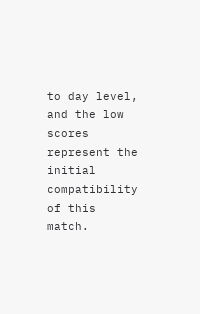to day level, and the low scores represent the initial compatibility of this match.